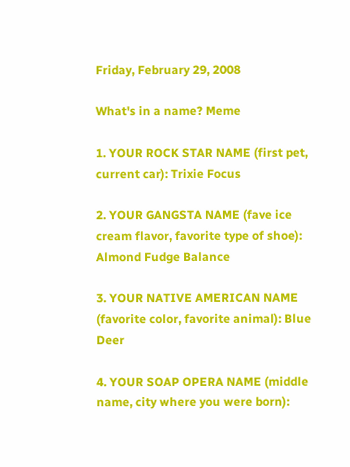Friday, February 29, 2008

What's in a name? Meme

1. YOUR ROCK STAR NAME (first pet, current car): Trixie Focus

2. YOUR GANGSTA NAME (fave ice cream flavor, favorite type of shoe): Almond Fudge Balance

3. YOUR NATIVE AMERICAN NAME (favorite color, favorite animal): Blue Deer

4. YOUR SOAP OPERA NAME (middle name, city where you were born):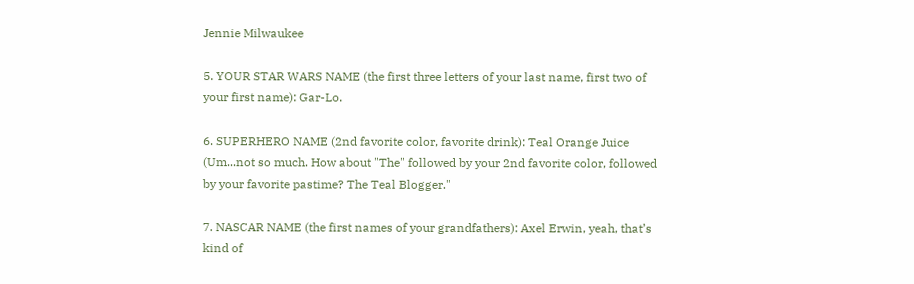Jennie Milwaukee

5. YOUR STAR WARS NAME (the first three letters of your last name, first two of your first name): Gar-Lo.

6. SUPERHERO NAME (2nd favorite color, favorite drink): Teal Orange Juice (Um...not so much. How about "The" followed by your 2nd favorite color, followed by your favorite pastime? The Teal Blogger."

7. NASCAR NAME (the first names of your grandfathers): Axel Erwin, yeah, that’s kind of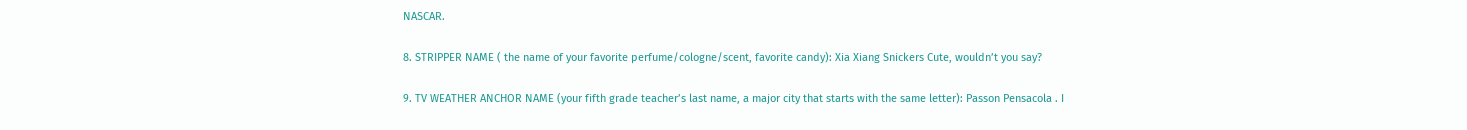NASCAR.

8. STRIPPER NAME ( the name of your favorite perfume/cologne/scent, favorite candy): Xia Xiang Snickers Cute, wouldn’t you say?

9. TV WEATHER ANCHOR NAME (your fifth grade teacher’s last name, a major city that starts with the same letter): Passon Pensacola . I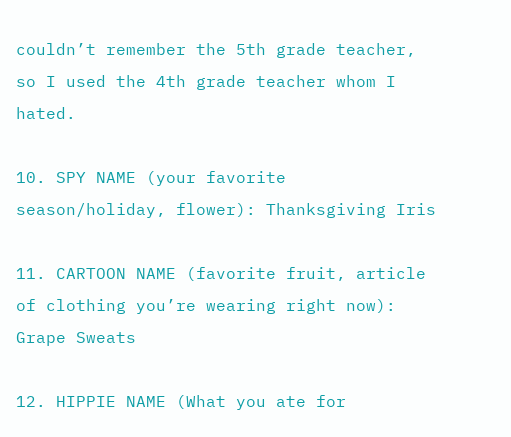couldn’t remember the 5th grade teacher, so I used the 4th grade teacher whom I hated.

10. SPY NAME (your favorite season/holiday, flower): Thanksgiving Iris

11. CARTOON NAME (favorite fruit, article of clothing you’re wearing right now): Grape Sweats

12. HIPPIE NAME (What you ate for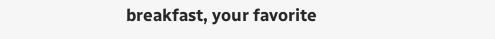breakfast, your favorite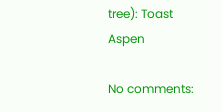tree): Toast Aspen

No comments: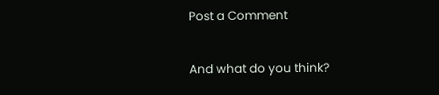Post a Comment

And what do you think?